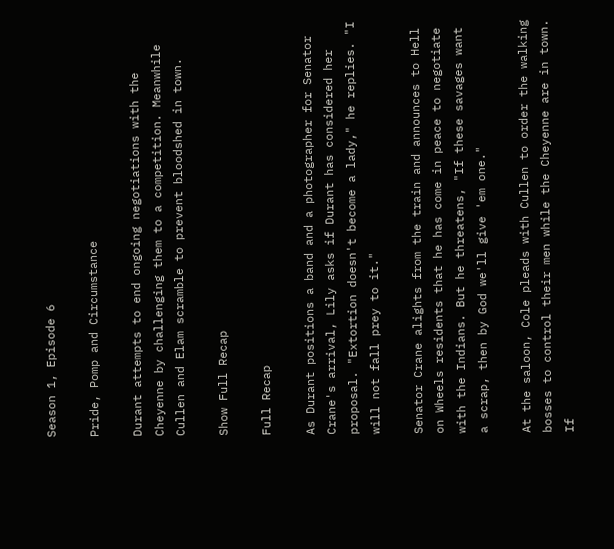Season 1, Episode 6

Pride, Pomp and Circumstance

Durant attempts to end ongoing negotiations with the Cheyenne by challenging them to a competition. Meanwhile Cullen and Elam scramble to prevent bloodshed in town.

Show Full Recap

Full Recap

As Durant positions a band and a photographer for Senator Crane's arrival, Lily asks if Durant has considered her proposal. "Extortion doesn't become a lady," he replies. "I will not fall prey to it."

Senator Crane alights from the train and announces to Hell on Wheels residents that he has come in peace to negotiate with the Indians. But he threatens, "If these savages want a scrap, then by God we'll give 'em one."

At the saloon, Cole pleads with Cullen to order the walking bosses to control their men while the Cheyenne are in town. If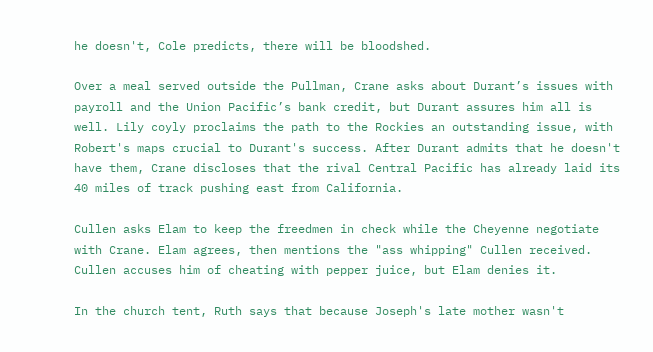he doesn't, Cole predicts, there will be bloodshed.

Over a meal served outside the Pullman, Crane asks about Durant’s issues with payroll and the Union Pacific’s bank credit, but Durant assures him all is well. Lily coyly proclaims the path to the Rockies an outstanding issue, with Robert's maps crucial to Durant's success. After Durant admits that he doesn't have them, Crane discloses that the rival Central Pacific has already laid its 40 miles of track pushing east from California.

Cullen asks Elam to keep the freedmen in check while the Cheyenne negotiate with Crane. Elam agrees, then mentions the "ass whipping" Cullen received. Cullen accuses him of cheating with pepper juice, but Elam denies it.

In the church tent, Ruth says that because Joseph's late mother wasn't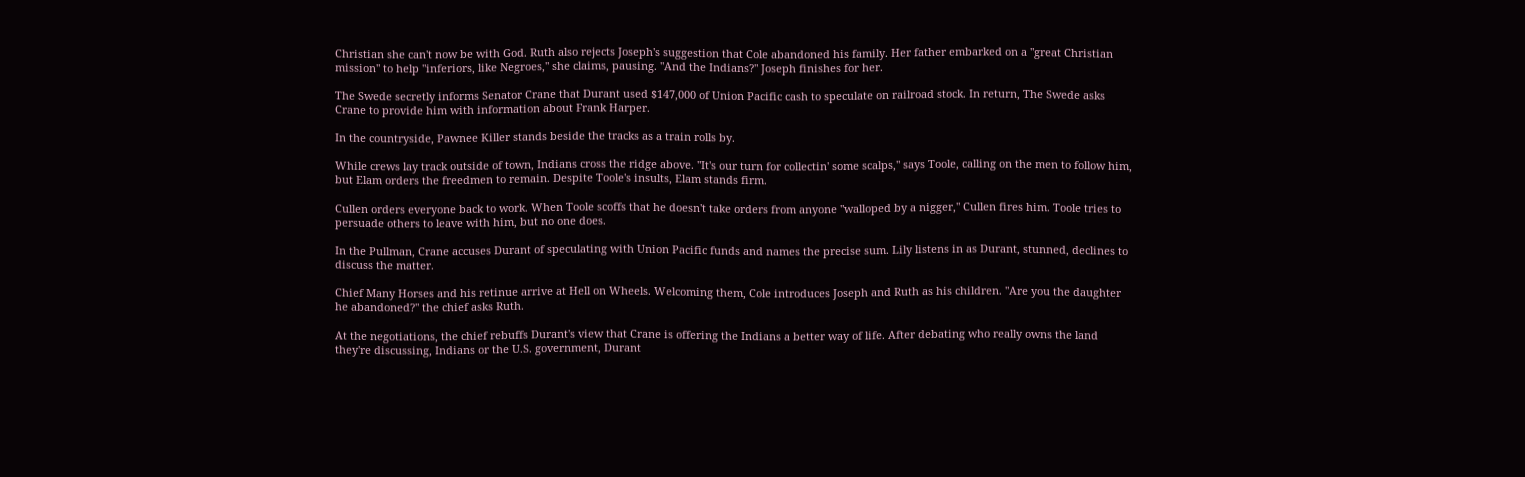Christian she can't now be with God. Ruth also rejects Joseph's suggestion that Cole abandoned his family. Her father embarked on a "great Christian mission" to help "inferiors, like Negroes," she claims, pausing. "And the Indians?" Joseph finishes for her.

The Swede secretly informs Senator Crane that Durant used $147,000 of Union Pacific cash to speculate on railroad stock. In return, The Swede asks Crane to provide him with information about Frank Harper.

In the countryside, Pawnee Killer stands beside the tracks as a train rolls by.

While crews lay track outside of town, Indians cross the ridge above. "It's our turn for collectin' some scalps," says Toole, calling on the men to follow him, but Elam orders the freedmen to remain. Despite Toole's insults, Elam stands firm.

Cullen orders everyone back to work. When Toole scoffs that he doesn't take orders from anyone "walloped by a nigger," Cullen fires him. Toole tries to persuade others to leave with him, but no one does.

In the Pullman, Crane accuses Durant of speculating with Union Pacific funds and names the precise sum. Lily listens in as Durant, stunned, declines to discuss the matter.

Chief Many Horses and his retinue arrive at Hell on Wheels. Welcoming them, Cole introduces Joseph and Ruth as his children. "Are you the daughter he abandoned?" the chief asks Ruth.

At the negotiations, the chief rebuffs Durant's view that Crane is offering the Indians a better way of life. After debating who really owns the land they're discussing, Indians or the U.S. government, Durant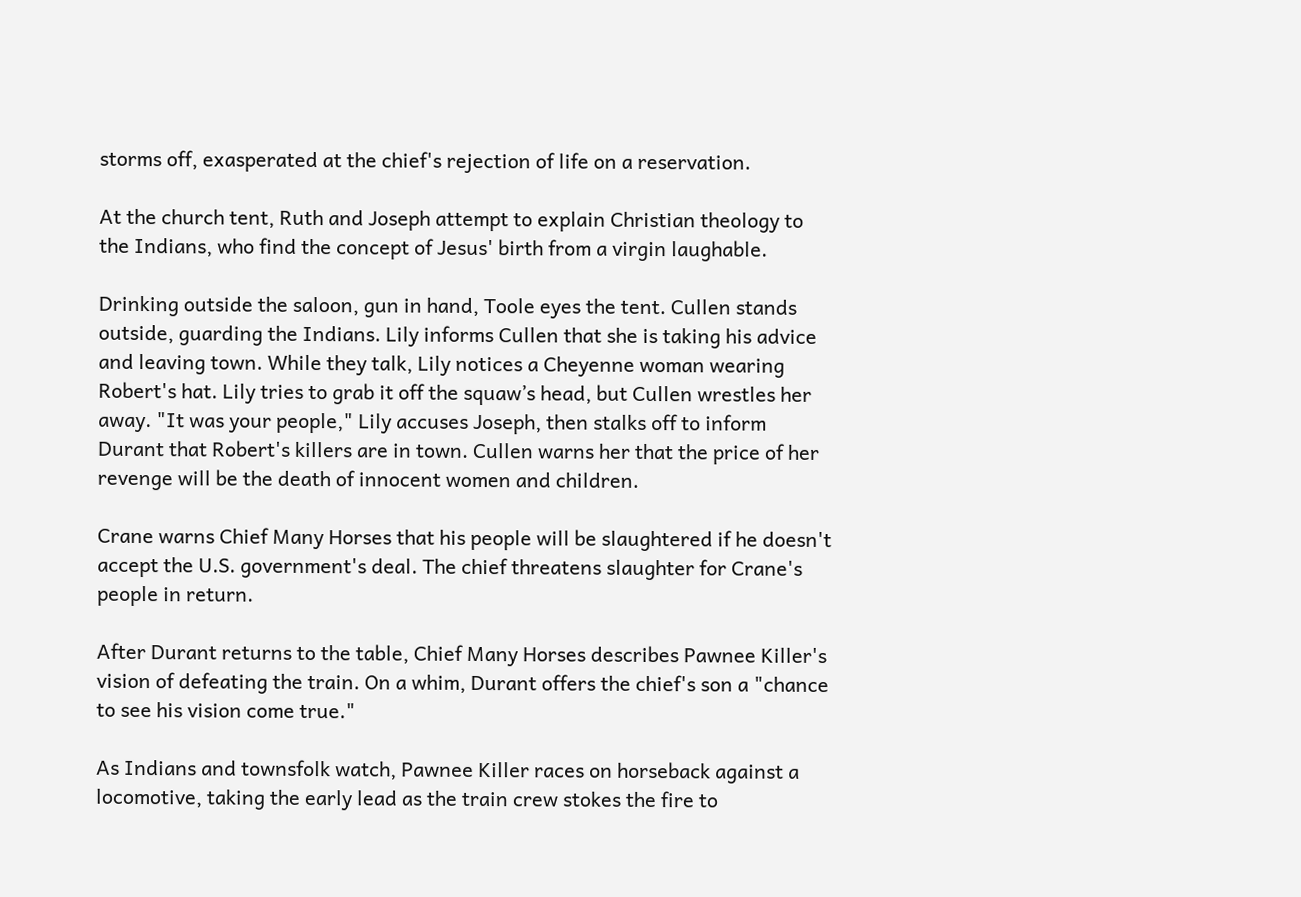storms off, exasperated at the chief's rejection of life on a reservation.

At the church tent, Ruth and Joseph attempt to explain Christian theology to the Indians, who find the concept of Jesus' birth from a virgin laughable.

Drinking outside the saloon, gun in hand, Toole eyes the tent. Cullen stands outside, guarding the Indians. Lily informs Cullen that she is taking his advice and leaving town. While they talk, Lily notices a Cheyenne woman wearing Robert's hat. Lily tries to grab it off the squaw’s head, but Cullen wrestles her away. "It was your people," Lily accuses Joseph, then stalks off to inform Durant that Robert's killers are in town. Cullen warns her that the price of her revenge will be the death of innocent women and children.

Crane warns Chief Many Horses that his people will be slaughtered if he doesn't accept the U.S. government's deal. The chief threatens slaughter for Crane's people in return.

After Durant returns to the table, Chief Many Horses describes Pawnee Killer's vision of defeating the train. On a whim, Durant offers the chief's son a "chance to see his vision come true."

As Indians and townsfolk watch, Pawnee Killer races on horseback against a locomotive, taking the early lead as the train crew stokes the fire to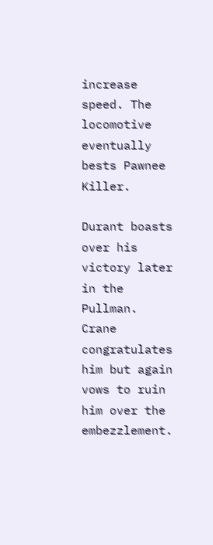increase speed. The locomotive eventually bests Pawnee Killer.

Durant boasts over his victory later in the Pullman. Crane congratulates him but again vows to ruin him over the embezzlement.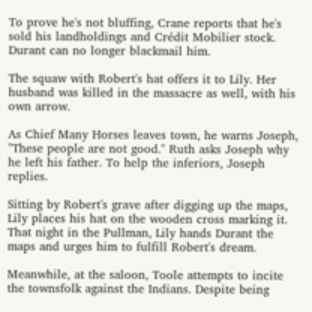To prove he's not bluffing, Crane reports that he's sold his landholdings and Crédit Mobilier stock. Durant can no longer blackmail him.

The squaw with Robert's hat offers it to Lily. Her husband was killed in the massacre as well, with his own arrow.

As Chief Many Horses leaves town, he warns Joseph, "These people are not good." Ruth asks Joseph why he left his father. To help the inferiors, Joseph replies.

Sitting by Robert's grave after digging up the maps, Lily places his hat on the wooden cross marking it. That night in the Pullman, Lily hands Durant the maps and urges him to fulfill Robert's dream.

Meanwhile, at the saloon, Toole attempts to incite the townsfolk against the Indians. Despite being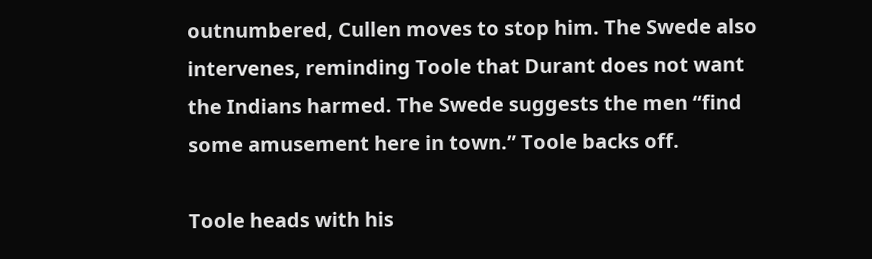outnumbered, Cullen moves to stop him. The Swede also intervenes, reminding Toole that Durant does not want the Indians harmed. The Swede suggests the men “find some amusement here in town.” Toole backs off.

Toole heads with his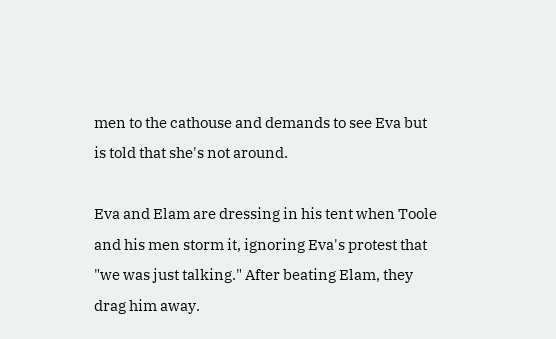men to the cathouse and demands to see Eva but is told that she's not around.

Eva and Elam are dressing in his tent when Toole and his men storm it, ignoring Eva's protest that "we was just talking." After beating Elam, they drag him away.